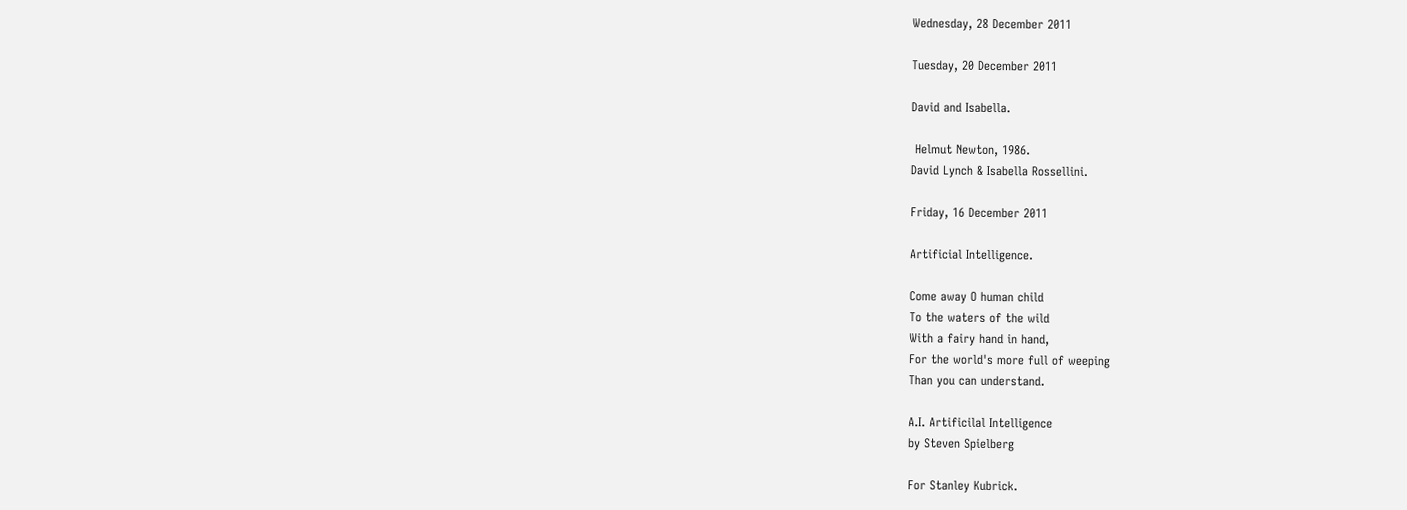Wednesday, 28 December 2011

Tuesday, 20 December 2011

David and Isabella.

 Helmut Newton, 1986.
David Lynch & Isabella Rossellini.

Friday, 16 December 2011

Artificial Intelligence.

Come away O human child
To the waters of the wild
With a fairy hand in hand,
For the world's more full of weeping
Than you can understand.

A.I. Artificilal Intelligence
by Steven Spielberg

For Stanley Kubrick.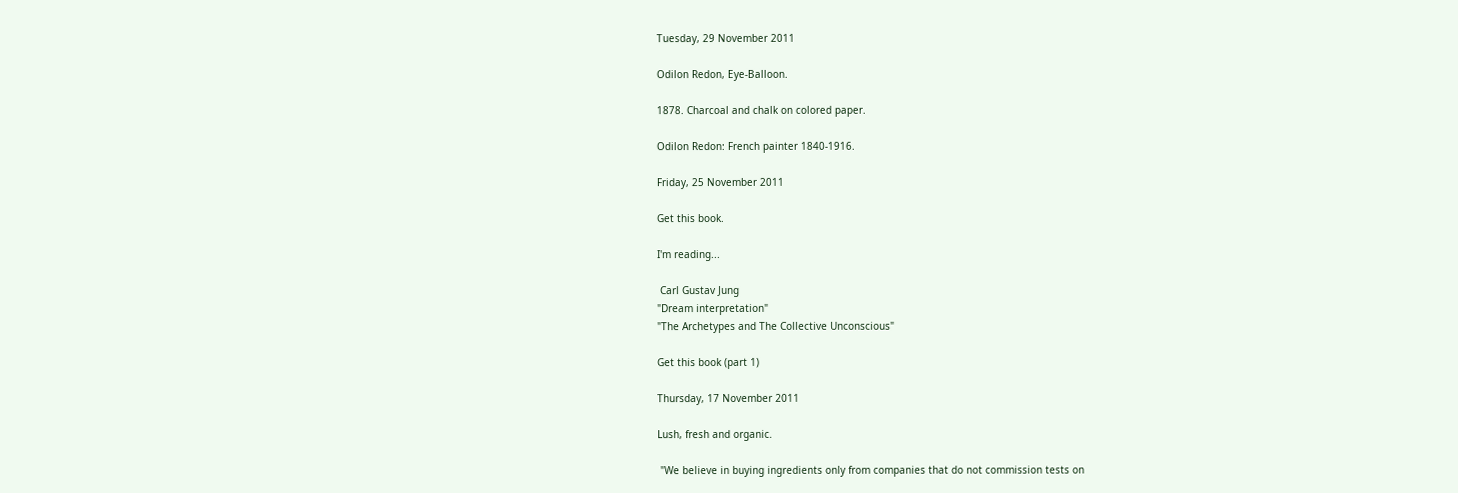Tuesday, 29 November 2011

Odilon Redon, Eye-Balloon.

1878. Charcoal and chalk on colored paper.

Odilon Redon: French painter 1840-1916.

Friday, 25 November 2011

Get this book.

I'm reading...

 Carl Gustav Jung
"Dream interpretation"
"The Archetypes and The Collective Unconscious"

Get this book (part 1)

Thursday, 17 November 2011

Lush, fresh and organic.

 "We believe in buying ingredients only from companies that do not commission tests on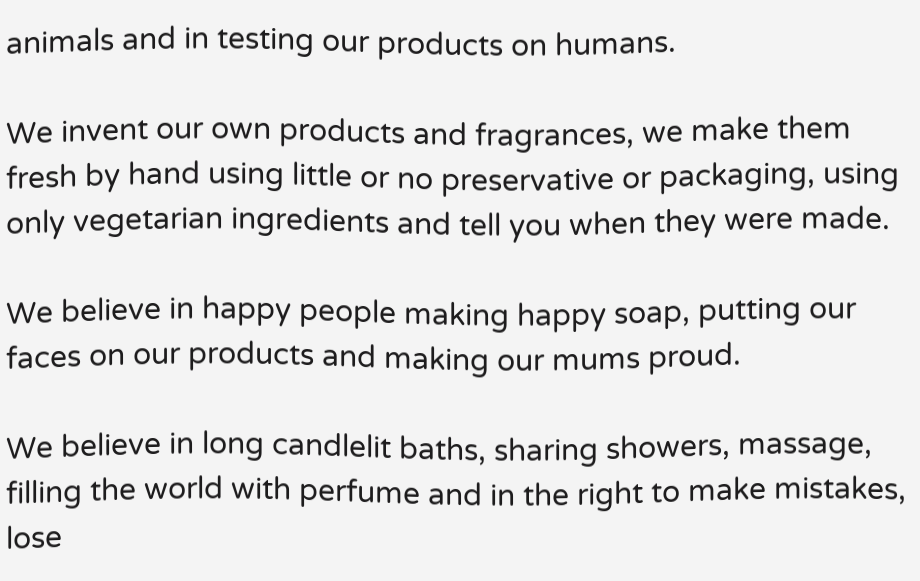animals and in testing our products on humans.

We invent our own products and fragrances, we make them fresh by hand using little or no preservative or packaging, using only vegetarian ingredients and tell you when they were made.

We believe in happy people making happy soap, putting our faces on our products and making our mums proud.

We believe in long candlelit baths, sharing showers, massage, filling the world with perfume and in the right to make mistakes, lose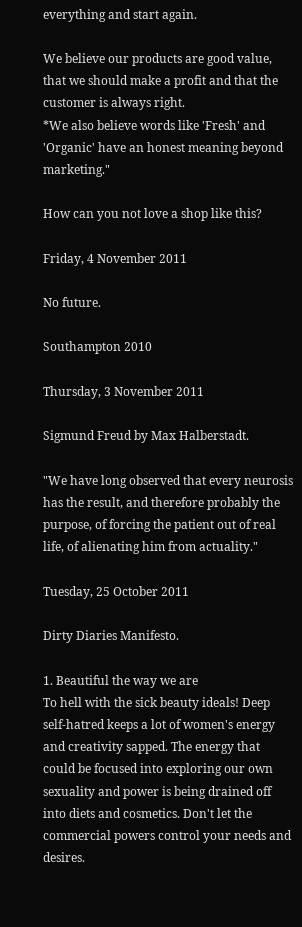everything and start again.

We believe our products are good value, that we should make a profit and that the customer is always right.
*We also believe words like 'Fresh' and 'Organic' have an honest meaning beyond marketing."

How can you not love a shop like this?

Friday, 4 November 2011

No future.

Southampton 2010

Thursday, 3 November 2011

Sigmund Freud by Max Halberstadt.

"We have long observed that every neurosis has the result, and therefore probably the purpose, of forcing the patient out of real life, of alienating him from actuality."

Tuesday, 25 October 2011

Dirty Diaries Manifesto.

1. Beautiful the way we are
To hell with the sick beauty ideals! Deep self-hatred keeps a lot of women's energy and creativity sapped. The energy that could be focused into exploring our own sexuality and power is being drained off into diets and cosmetics. Don't let the commercial powers control your needs and desires.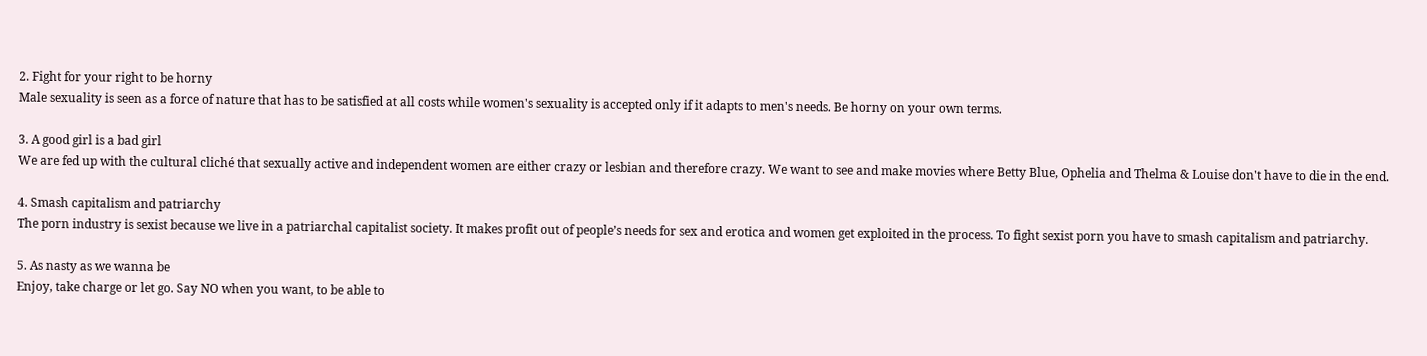2. Fight for your right to be horny
Male sexuality is seen as a force of nature that has to be satisfied at all costs while women's sexuality is accepted only if it adapts to men's needs. Be horny on your own terms.

3. A good girl is a bad girl
We are fed up with the cultural cliché that sexually active and independent women are either crazy or lesbian and therefore crazy. We want to see and make movies where Betty Blue, Ophelia and Thelma & Louise don't have to die in the end.

4. Smash capitalism and patriarchy
The porn industry is sexist because we live in a patriarchal capitalist society. It makes profit out of people’s needs for sex and erotica and women get exploited in the process. To fight sexist porn you have to smash capitalism and patriarchy.

5. As nasty as we wanna be
Enjoy, take charge or let go. Say NO when you want, to be able to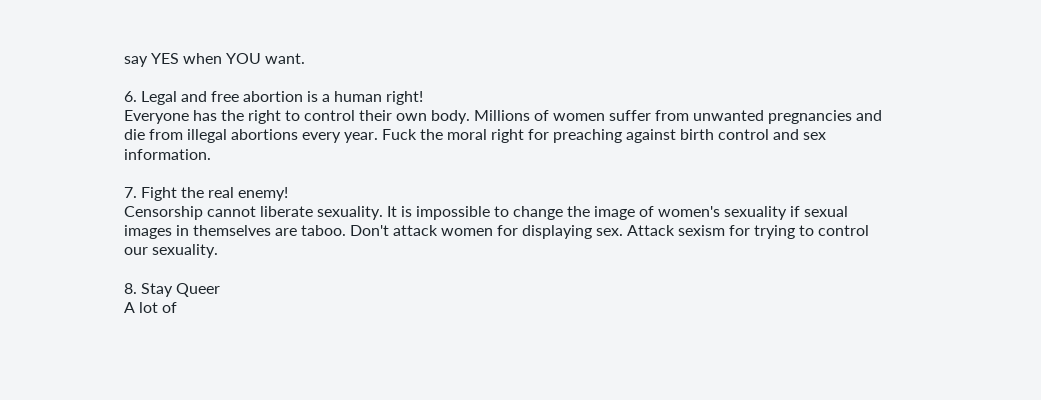say YES when YOU want.

6. Legal and free abortion is a human right!
Everyone has the right to control their own body. Millions of women suffer from unwanted pregnancies and die from illegal abortions every year. Fuck the moral right for preaching against birth control and sex information.

7. Fight the real enemy!
Censorship cannot liberate sexuality. It is impossible to change the image of women's sexuality if sexual images in themselves are taboo. Don't attack women for displaying sex. Attack sexism for trying to control our sexuality.

8. Stay Queer
A lot of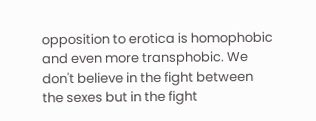opposition to erotica is homophobic and even more transphobic. We don't believe in the fight between the sexes but in the fight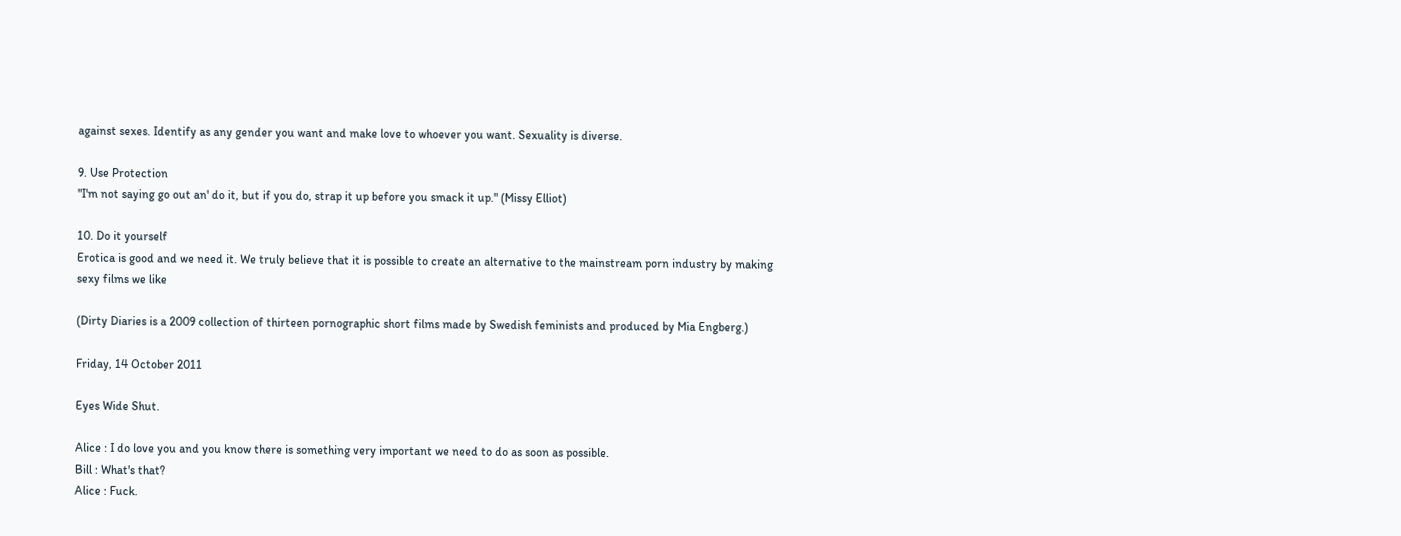against sexes. Identify as any gender you want and make love to whoever you want. Sexuality is diverse.

9. Use Protection
"I'm not saying go out an' do it, but if you do, strap it up before you smack it up." (Missy Elliot)

10. Do it yourself
Erotica is good and we need it. We truly believe that it is possible to create an alternative to the mainstream porn industry by making sexy films we like

(Dirty Diaries is a 2009 collection of thirteen pornographic short films made by Swedish feminists and produced by Mia Engberg.)

Friday, 14 October 2011

Eyes Wide Shut.

Alice : I do love you and you know there is something very important we need to do as soon as possible.
Bill : What's that?
Alice : Fuck.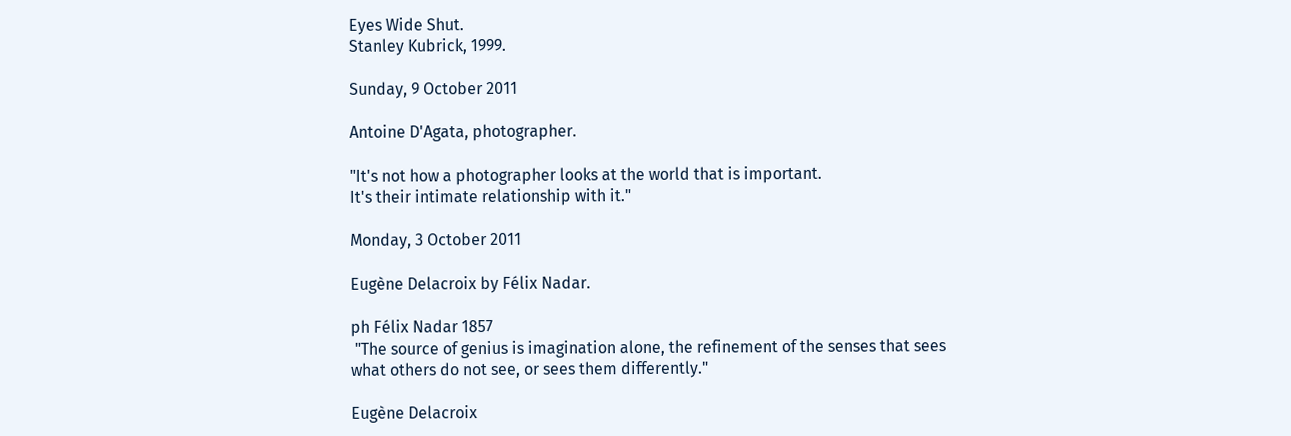Eyes Wide Shut.
Stanley Kubrick, 1999.

Sunday, 9 October 2011

Antoine D'Agata, photographer.

"It's not how a photographer looks at the world that is important.
It's their intimate relationship with it."

Monday, 3 October 2011

Eugène Delacroix by Félix Nadar.

ph Félix Nadar 1857
 "The source of genius is imagination alone, the refinement of the senses that sees what others do not see, or sees them differently."

Eugène Delacroix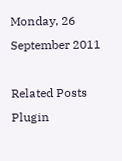Monday, 26 September 2011

Related Posts Plugin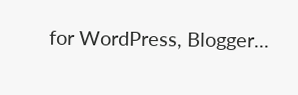for WordPress, Blogger...